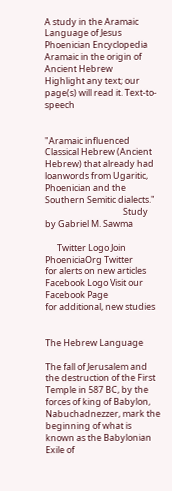A study in the Aramaic Language of Jesus
Phoenician Encyclopedia
Aramaic in the origin of Ancient Hebrew
Highlight any text; our page(s) will read it. Text-to-speech


"Aramaic influenced Classical Hebrew (Ancient Hebrew) that already had loanwords from Ugaritic, Phoenician and the Southern Semitic dialects."
                                       Study by Gabriel M. Sawma

      Twitter Logo Join PhoeniciaOrg Twitter
for alerts on new articles
Facebook Logo Visit our Facebook Page
for additional, new studies


The Hebrew Language

The fall of Jerusalem and the destruction of the First Temple in 587 BC, by the forces of king of Babylon, Nabuchadnezzer, mark the beginning of what is known as the Babylonian Exile of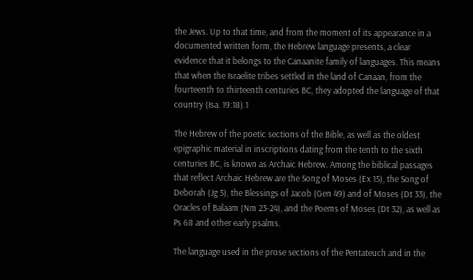the Jews. Up to that time, and from the moment of its appearance in a documented written form, the Hebrew language presents, a clear evidence that it belongs to the Canaanite family of languages. This means that when the Israelite tribes settled in the land of Canaan, from the fourteenth to thirteenth centuries BC, they adopted the language of that country (Isa. 19:18).1

The Hebrew of the poetic sections of the Bible, as well as the oldest epigraphic material in inscriptions dating from the tenth to the sixth centuries BC, is known as Archaic Hebrew. Among the biblical passages that reflect Archaic Hebrew are the Song of Moses (Ex 15), the Song of Deborah (Jg 5), the Blessings of Jacob (Gen 49) and of Moses (Dt 33), the Oracles of Balaam (Nm 23-24), and the Poems of Moses (Dt 32), as well as Ps 68 and other early psalms.

The language used in the prose sections of the Pentateuch and in the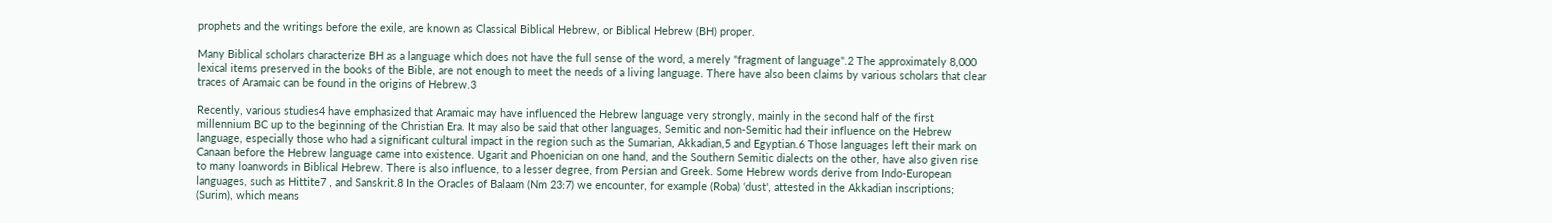prophets and the writings before the exile, are known as Classical Biblical Hebrew, or Biblical Hebrew (BH) proper.

Many Biblical scholars characterize BH as a language which does not have the full sense of the word, a merely "fragment of language".2 The approximately 8,000 lexical items preserved in the books of the Bible, are not enough to meet the needs of a living language. There have also been claims by various scholars that clear traces of Aramaic can be found in the origins of Hebrew.3

Recently, various studies4 have emphasized that Aramaic may have influenced the Hebrew language very strongly, mainly in the second half of the first millennium BC up to the beginning of the Christian Era. It may also be said that other languages, Semitic and non-Semitic had their influence on the Hebrew language, especially those who had a significant cultural impact in the region such as the Sumarian, Akkadian,5 and Egyptian.6 Those languages left their mark on Canaan before the Hebrew language came into existence. Ugarit and Phoenician on one hand, and the Southern Semitic dialects on the other, have also given rise to many loanwords in Biblical Hebrew. There is also influence, to a lesser degree, from Persian and Greek. Some Hebrew words derive from Indo-European languages, such as Hittite7 , and Sanskrit.8 In the Oracles of Balaam (Nm 23:7) we encounter, for example (Roba) ‘dust', attested in the Akkadian inscriptions; (Surim), which means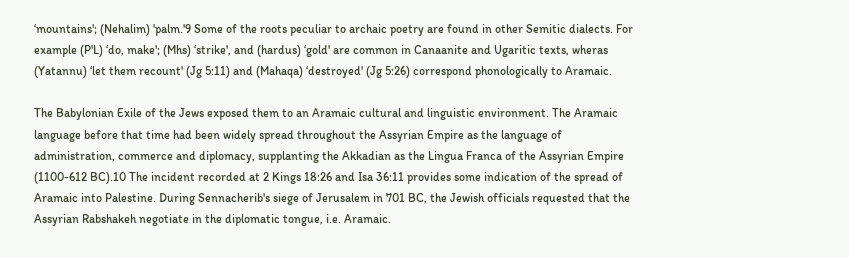‘mountains'; (Nehalim) 'palm.'9 Some of the roots peculiar to archaic poetry are found in other Semitic dialects. For example (P'L) ‘do, make'; (Mhs) ‘strike', and (hardus) ‘gold' are common in Canaanite and Ugaritic texts, wheras (Yatannu) ‘let them recount' (Jg 5:11) and (Mahaqa) ‘destroyed' (Jg 5:26) correspond phonologically to Aramaic.

The Babylonian Exile of the Jews exposed them to an Aramaic cultural and linguistic environment. The Aramaic language before that time had been widely spread throughout the Assyrian Empire as the language of administration, commerce and diplomacy, supplanting the Akkadian as the Lingua Franca of the Assyrian Empire (1100-612 BC).10 The incident recorded at 2 Kings 18:26 and Isa 36:11 provides some indication of the spread of Aramaic into Palestine. During Sennacherib's siege of Jerusalem in 701 BC, the Jewish officials requested that the Assyrian Rabshakeh negotiate in the diplomatic tongue, i.e. Aramaic.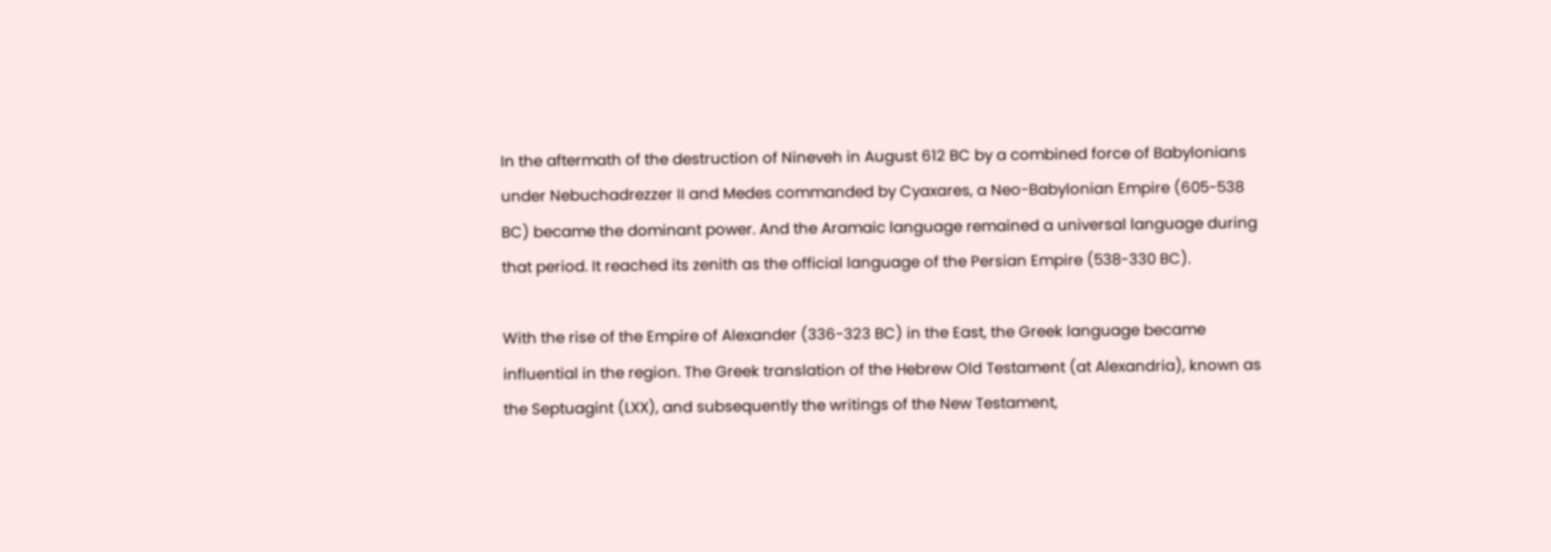In the aftermath of the destruction of Nineveh in August 612 BC by a combined force of Babylonians under Nebuchadrezzer II and Medes commanded by Cyaxares, a Neo-Babylonian Empire (605-538 BC) became the dominant power. And the Aramaic language remained a universal language during that period. It reached its zenith as the official language of the Persian Empire (538-330 BC).

With the rise of the Empire of Alexander (336-323 BC) in the East, the Greek language became influential in the region. The Greek translation of the Hebrew Old Testament (at Alexandria), known as the Septuagint (LXX), and subsequently the writings of the New Testament,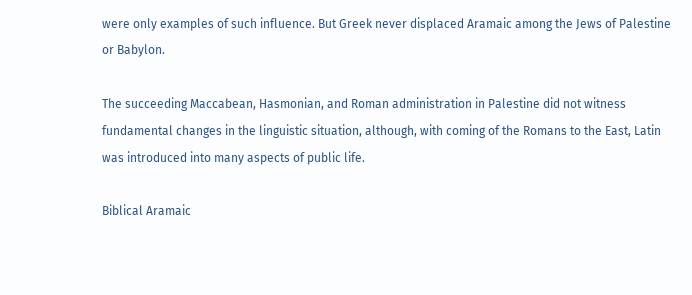were only examples of such influence. But Greek never displaced Aramaic among the Jews of Palestine or Babylon.

The succeeding Maccabean, Hasmonian, and Roman administration in Palestine did not witness fundamental changes in the linguistic situation, although, with coming of the Romans to the East, Latin was introduced into many aspects of public life.

Biblical Aramaic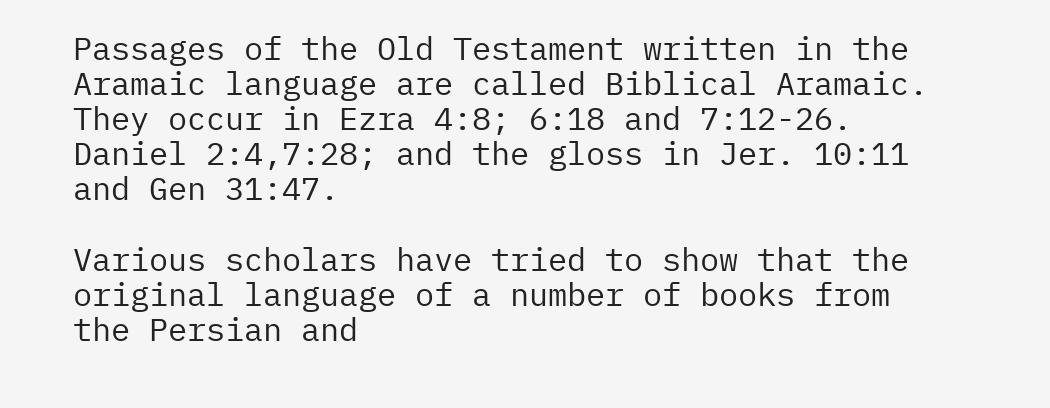Passages of the Old Testament written in the Aramaic language are called Biblical Aramaic. They occur in Ezra 4:8; 6:18 and 7:12-26. Daniel 2:4,7:28; and the gloss in Jer. 10:11 and Gen 31:47.

Various scholars have tried to show that the original language of a number of books from the Persian and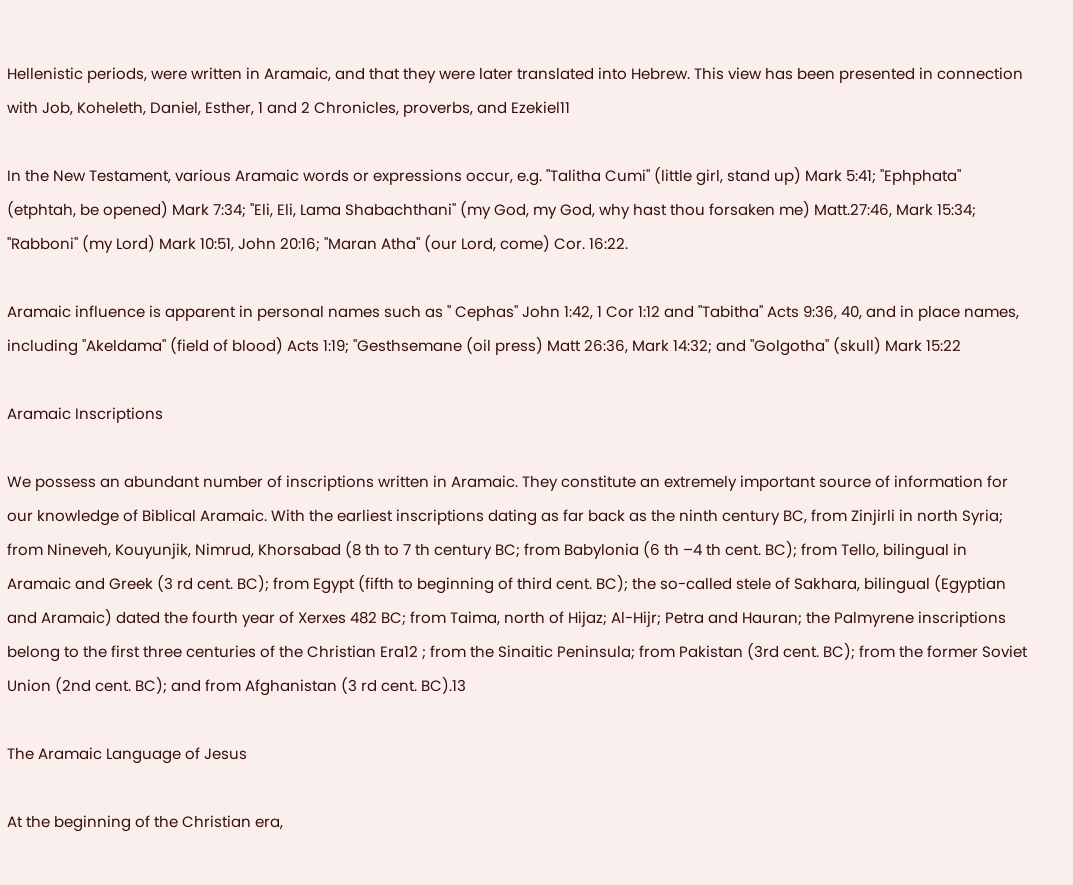Hellenistic periods, were written in Aramaic, and that they were later translated into Hebrew. This view has been presented in connection with Job, Koheleth, Daniel, Esther, 1 and 2 Chronicles, proverbs, and Ezekiel11

In the New Testament, various Aramaic words or expressions occur, e.g. "Talitha Cumi" (little girl, stand up) Mark 5:41; "Ephphata" (etphtah, be opened) Mark 7:34; "Eli, Eli, Lama Shabachthani" (my God, my God, why hast thou forsaken me) Matt.27:46, Mark 15:34; "Rabboni" (my Lord) Mark 10:51, John 20:16; "Maran Atha" (our Lord, come) Cor. 16:22.

Aramaic influence is apparent in personal names such as " Cephas" John 1:42, 1 Cor 1:12 and "Tabitha" Acts 9:36, 40, and in place names, including "Akeldama" (field of blood) Acts 1:19; "Gesthsemane (oil press) Matt 26:36, Mark 14:32; and "Golgotha" (skull) Mark 15:22

Aramaic Inscriptions

We possess an abundant number of inscriptions written in Aramaic. They constitute an extremely important source of information for our knowledge of Biblical Aramaic. With the earliest inscriptions dating as far back as the ninth century BC, from Zinjirli in north Syria; from Nineveh, Kouyunjik, Nimrud, Khorsabad (8 th to 7 th century BC; from Babylonia (6 th –4 th cent. BC); from Tello, bilingual in Aramaic and Greek (3 rd cent. BC); from Egypt (fifth to beginning of third cent. BC); the so-called stele of Sakhara, bilingual (Egyptian and Aramaic) dated the fourth year of Xerxes 482 BC; from Taima, north of Hijaz; Al-Hijr; Petra and Hauran; the Palmyrene inscriptions belong to the first three centuries of the Christian Era12 ; from the Sinaitic Peninsula; from Pakistan (3rd cent. BC); from the former Soviet Union (2nd cent. BC); and from Afghanistan (3 rd cent. BC).13

The Aramaic Language of Jesus

At the beginning of the Christian era,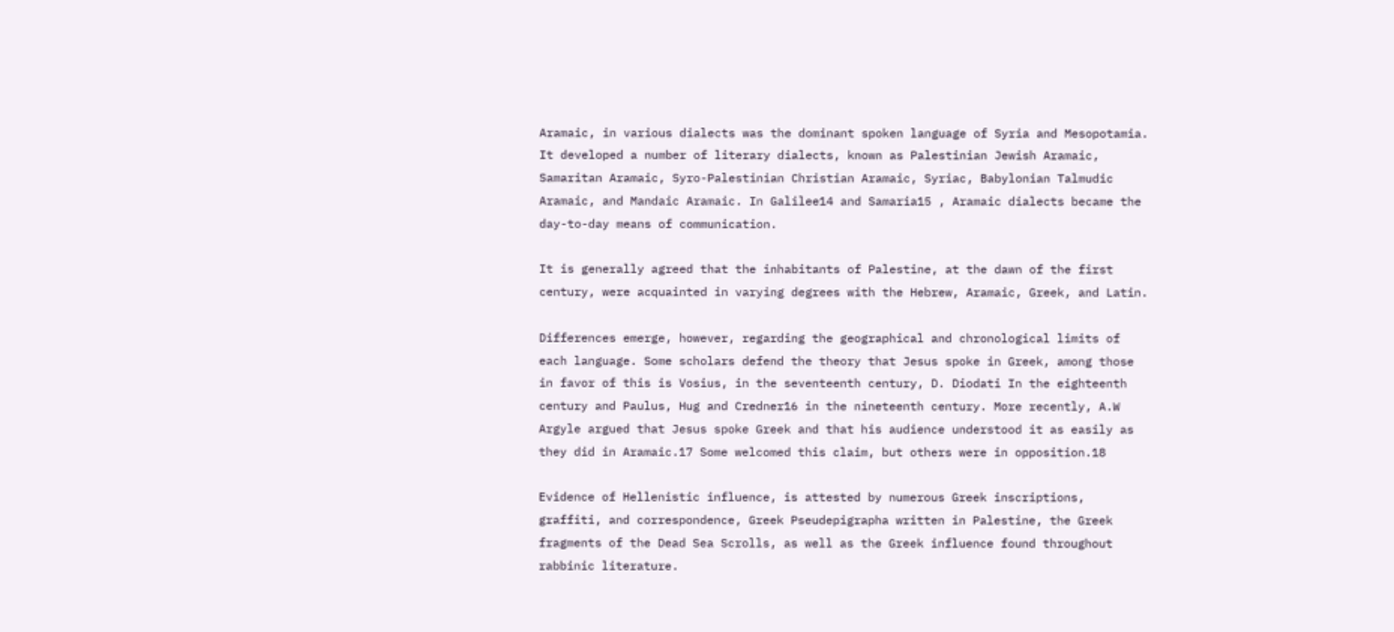Aramaic, in various dialects was the dominant spoken language of Syria and Mesopotamia. It developed a number of literary dialects, known as Palestinian Jewish Aramaic, Samaritan Aramaic, Syro-Palestinian Christian Aramaic, Syriac, Babylonian Talmudic Aramaic, and Mandaic Aramaic. In Galilee14 and Samaria15 , Aramaic dialects became the day-to-day means of communication.

It is generally agreed that the inhabitants of Palestine, at the dawn of the first century, were acquainted in varying degrees with the Hebrew, Aramaic, Greek, and Latin.

Differences emerge, however, regarding the geographical and chronological limits of each language. Some scholars defend the theory that Jesus spoke in Greek, among those in favor of this is Vosius, in the seventeenth century, D. Diodati In the eighteenth century and Paulus, Hug and Credner16 in the nineteenth century. More recently, A.W Argyle argued that Jesus spoke Greek and that his audience understood it as easily as they did in Aramaic.17 Some welcomed this claim, but others were in opposition.18

Evidence of Hellenistic influence, is attested by numerous Greek inscriptions, graffiti, and correspondence, Greek Pseudepigrapha written in Palestine, the Greek fragments of the Dead Sea Scrolls, as well as the Greek influence found throughout rabbinic literature.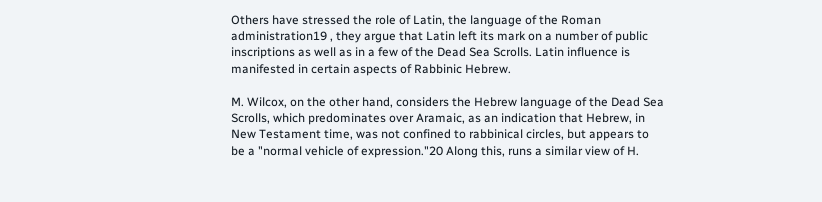Others have stressed the role of Latin, the language of the Roman administration19 , they argue that Latin left its mark on a number of public inscriptions as well as in a few of the Dead Sea Scrolls. Latin influence is manifested in certain aspects of Rabbinic Hebrew.

M. Wilcox, on the other hand, considers the Hebrew language of the Dead Sea Scrolls, which predominates over Aramaic, as an indication that Hebrew, in New Testament time, was not confined to rabbinical circles, but appears to be a "normal vehicle of expression."20 Along this, runs a similar view of H.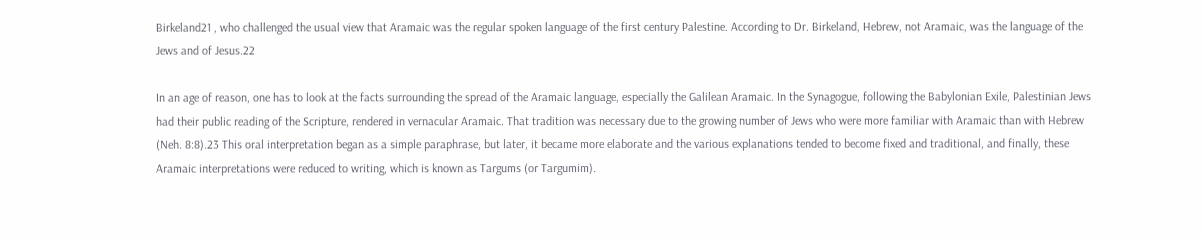Birkeland21 , who challenged the usual view that Aramaic was the regular spoken language of the first century Palestine. According to Dr. Birkeland, Hebrew, not Aramaic, was the language of the Jews and of Jesus.22

In an age of reason, one has to look at the facts surrounding the spread of the Aramaic language, especially the Galilean Aramaic. In the Synagogue, following the Babylonian Exile, Palestinian Jews had their public reading of the Scripture, rendered in vernacular Aramaic. That tradition was necessary due to the growing number of Jews who were more familiar with Aramaic than with Hebrew (Neh. 8:8).23 This oral interpretation began as a simple paraphrase, but later, it became more elaborate and the various explanations tended to become fixed and traditional, and finally, these Aramaic interpretations were reduced to writing, which is known as Targums (or Targumim).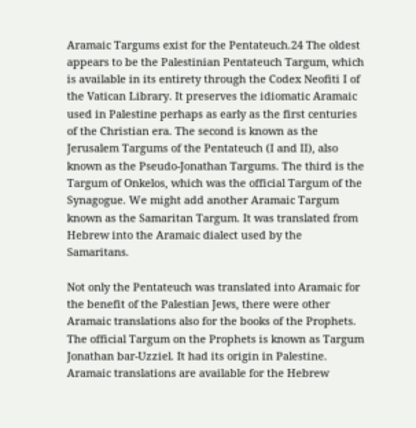Aramaic Targums exist for the Pentateuch.24 The oldest appears to be the Palestinian Pentateuch Targum, which is available in its entirety through the Codex Neofiti I of the Vatican Library. It preserves the idiomatic Aramaic used in Palestine perhaps as early as the first centuries of the Christian era. The second is known as the Jerusalem Targums of the Pentateuch (I and II), also known as the Pseudo-Jonathan Targums. The third is the Targum of Onkelos, which was the official Targum of the Synagogue. We might add another Aramaic Targum known as the Samaritan Targum. It was translated from Hebrew into the Aramaic dialect used by the Samaritans.

Not only the Pentateuch was translated into Aramaic for the benefit of the Palestian Jews, there were other Aramaic translations also for the books of the Prophets. The official Targum on the Prophets is known as Targum Jonathan bar-Uzziel. It had its origin in Palestine. Aramaic translations are available for the Hebrew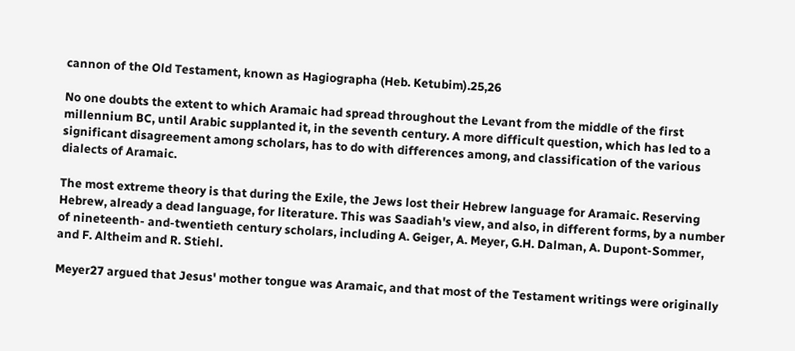cannon of the Old Testament, known as Hagiographa (Heb. Ketubim).25,26

No one doubts the extent to which Aramaic had spread throughout the Levant from the middle of the first millennium BC, until Arabic supplanted it, in the seventh century. A more difficult question, which has led to a significant disagreement among scholars, has to do with differences among, and classification of the various dialects of Aramaic.

The most extreme theory is that during the Exile, the Jews lost their Hebrew language for Aramaic. Reserving Hebrew, already a dead language, for literature. This was Saadiah's view, and also, in different forms, by a number of nineteenth- and-twentieth century scholars, including A. Geiger, A. Meyer, G.H. Dalman, A. Dupont-Sommer, and F. Altheim and R. Stiehl.

Meyer27 argued that Jesus' mother tongue was Aramaic, and that most of the Testament writings were originally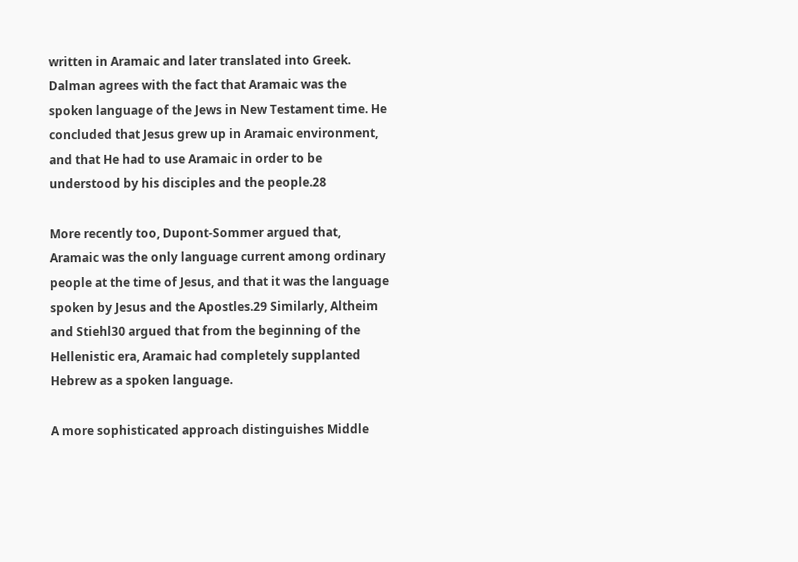written in Aramaic and later translated into Greek. Dalman agrees with the fact that Aramaic was the spoken language of the Jews in New Testament time. He concluded that Jesus grew up in Aramaic environment, and that He had to use Aramaic in order to be understood by his disciples and the people.28

More recently too, Dupont-Sommer argued that, Aramaic was the only language current among ordinary people at the time of Jesus, and that it was the language spoken by Jesus and the Apostles.29 Similarly, Altheim and Stiehl30 argued that from the beginning of the Hellenistic era, Aramaic had completely supplanted Hebrew as a spoken language.

A more sophisticated approach distinguishes Middle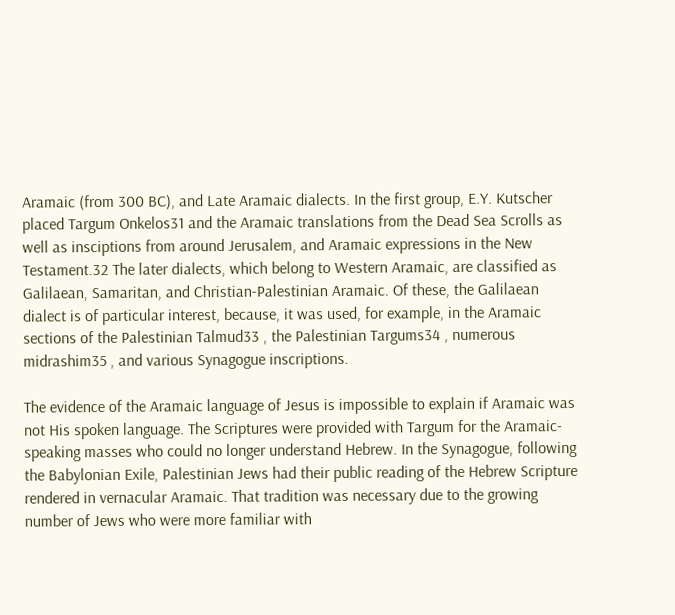Aramaic (from 300 BC), and Late Aramaic dialects. In the first group, E.Y. Kutscher placed Targum Onkelos31 and the Aramaic translations from the Dead Sea Scrolls as well as insciptions from around Jerusalem, and Aramaic expressions in the New Testament.32 The later dialects, which belong to Western Aramaic, are classified as Galilaean, Samaritan, and Christian-Palestinian Aramaic. Of these, the Galilaean dialect is of particular interest, because, it was used, for example, in the Aramaic sections of the Palestinian Talmud33 , the Palestinian Targums34 , numerous midrashim35 , and various Synagogue inscriptions.

The evidence of the Aramaic language of Jesus is impossible to explain if Aramaic was not His spoken language. The Scriptures were provided with Targum for the Aramaic-speaking masses who could no longer understand Hebrew. In the Synagogue, following the Babylonian Exile, Palestinian Jews had their public reading of the Hebrew Scripture rendered in vernacular Aramaic. That tradition was necessary due to the growing number of Jews who were more familiar with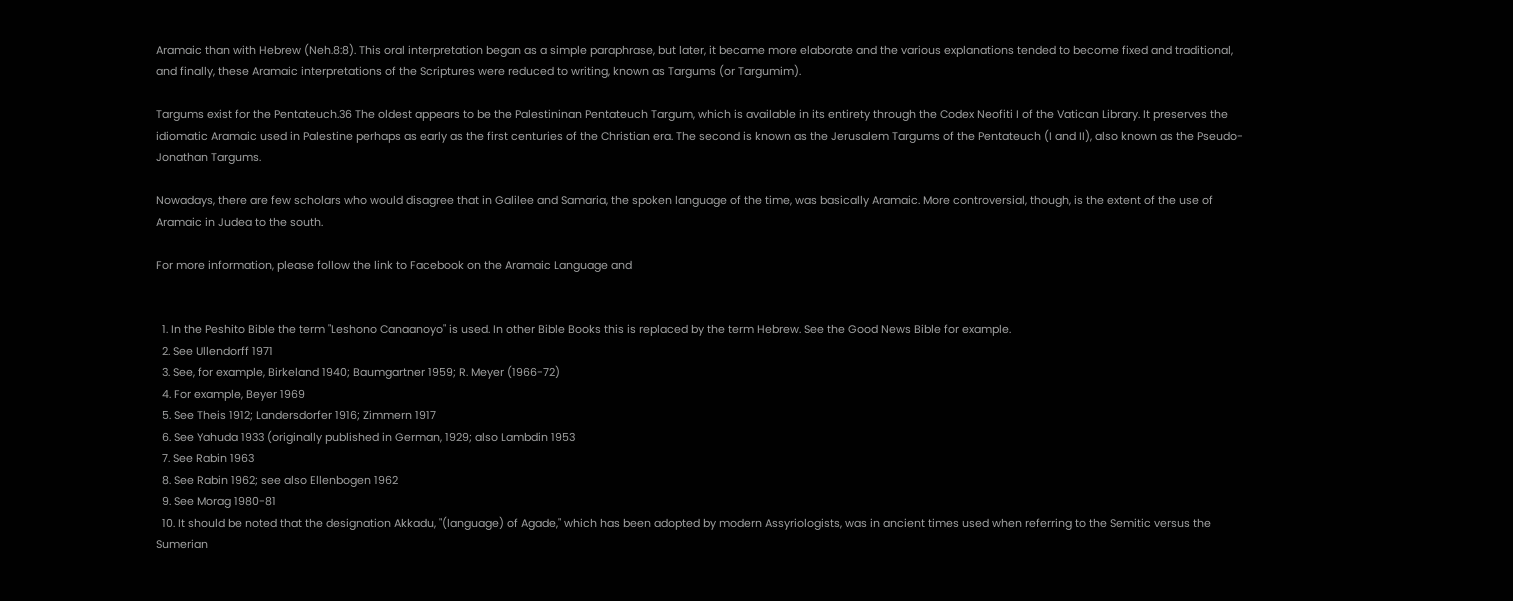Aramaic than with Hebrew (Neh.8:8). This oral interpretation began as a simple paraphrase, but later, it became more elaborate and the various explanations tended to become fixed and traditional, and finally, these Aramaic interpretations of the Scriptures were reduced to writing, known as Targums (or Targumim).

Targums exist for the Pentateuch.36 The oldest appears to be the Palestininan Pentateuch Targum, which is available in its entirety through the Codex Neofiti I of the Vatican Library. It preserves the idiomatic Aramaic used in Palestine perhaps as early as the first centuries of the Christian era. The second is known as the Jerusalem Targums of the Pentateuch (I and II), also known as the Pseudo-Jonathan Targums.

Nowadays, there are few scholars who would disagree that in Galilee and Samaria, the spoken language of the time, was basically Aramaic. More controversial, though, is the extent of the use of Aramaic in Judea to the south.

For more information, please follow the link to Facebook on the Aramaic Language and


  1. In the Peshito Bible the term "Leshono Canaanoyo" is used. In other Bible Books this is replaced by the term Hebrew. See the Good News Bible for example.
  2. See Ullendorff 1971
  3. See, for example, Birkeland 1940; Baumgartner 1959; R. Meyer (1966-72)
  4. For example, Beyer 1969
  5. See Theis 1912; Landersdorfer 1916; Zimmern 1917
  6. See Yahuda 1933 (originally published in German, 1929; also Lambdin 1953
  7. See Rabin 1963
  8. See Rabin 1962; see also Ellenbogen 1962
  9. See Morag 1980-81
  10. It should be noted that the designation Akkadu, "(language) of Agade," which has been adopted by modern Assyriologists, was in ancient times used when referring to the Semitic versus the Sumerian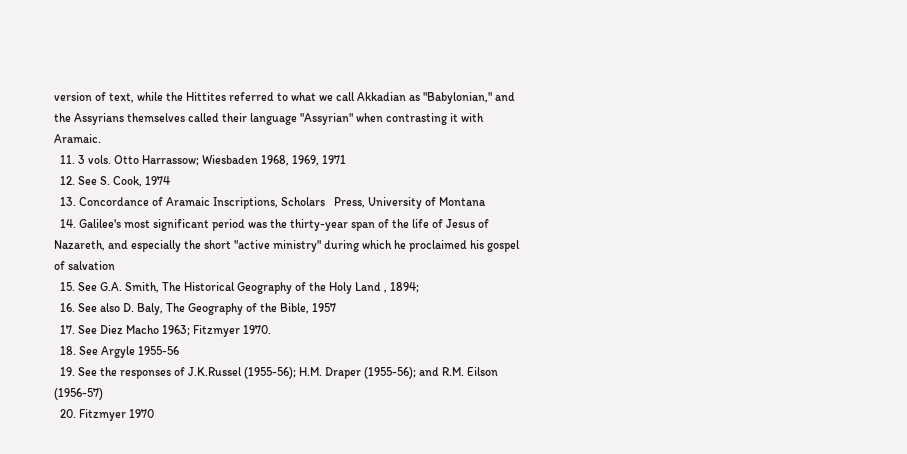version of text, while the Hittites referred to what we call Akkadian as "Babylonian," and the Assyrians themselves called their language "Assyrian" when contrasting it with Aramaic.
  11. 3 vols. Otto Harrassow; Wiesbaden 1968, 1969, 1971
  12. See S. Cook, 1974
  13. Concordance of Aramaic Inscriptions, Scholars   Press, University of Montana
  14. Galilee's most significant period was the thirty-year span of the life of Jesus of Nazareth, and especially the short "active ministry" during which he proclaimed his gospel of salvation
  15. See G.A. Smith, The Historical Geography of the Holy Land , 1894;
  16. See also D. Baly, The Geography of the Bible, 1957
  17. See Diez Macho 1963; Fitzmyer 1970.
  18. See Argyle 1955-56
  19. See the responses of J.K.Russel (1955-56); H.M. Draper (1955-56); and R.M. Eilson (1956-57)
  20. Fitzmyer 1970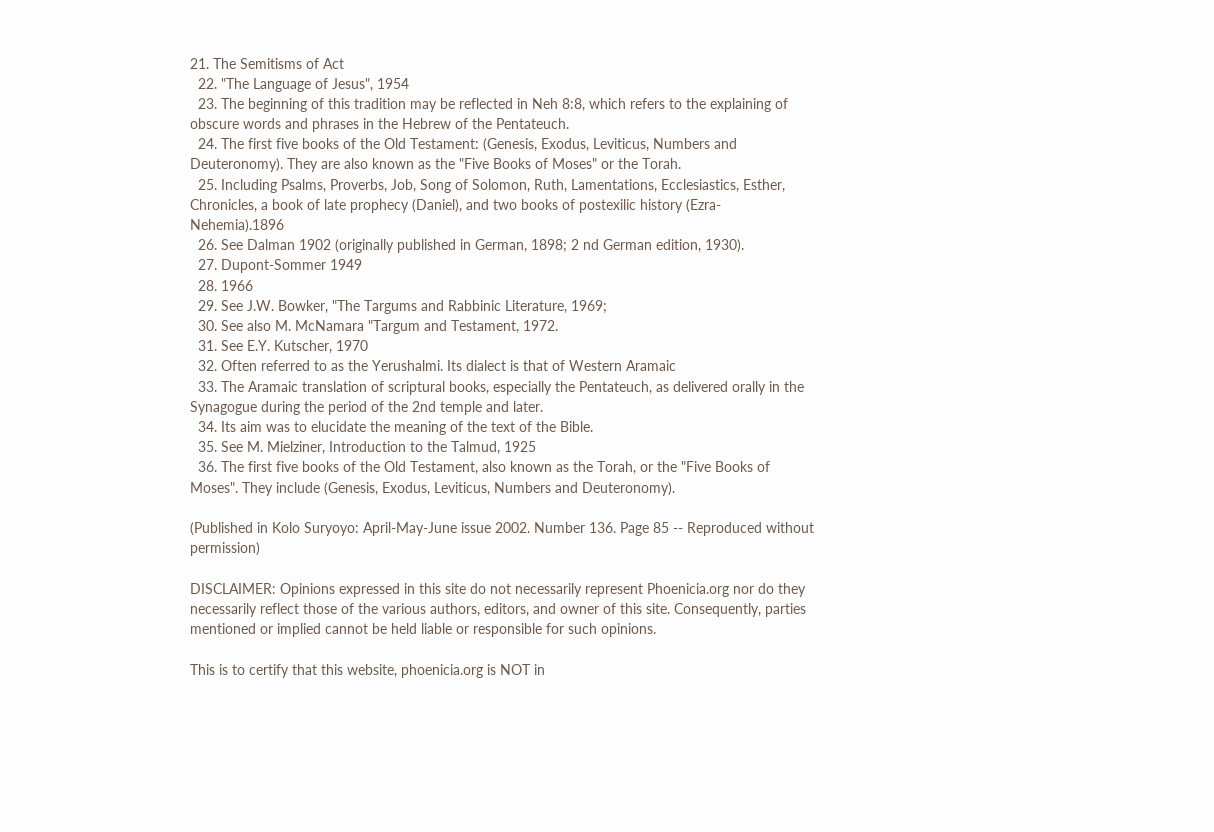21. The Semitisms of Act
  22. "The Language of Jesus", 1954
  23. The beginning of this tradition may be reflected in Neh 8:8, which refers to the explaining of obscure words and phrases in the Hebrew of the Pentateuch.
  24. The first five books of the Old Testament: (Genesis, Exodus, Leviticus, Numbers and Deuteronomy). They are also known as the "Five Books of Moses" or the Torah.
  25. Including Psalms, Proverbs, Job, Song of Solomon, Ruth, Lamentations, Ecclesiastics, Esther, Chronicles, a book of late prophecy (Daniel), and two books of postexilic history (Ezra-Nehemia).1896
  26. See Dalman 1902 (originally published in German, 1898; 2 nd German edition, 1930).
  27. Dupont-Sommer 1949
  28. 1966
  29. See J.W. Bowker, "The Targums and Rabbinic Literature, 1969;
  30. See also M. McNamara "Targum and Testament, 1972.
  31. See E.Y. Kutscher, 1970
  32. Often referred to as the Yerushalmi. Its dialect is that of Western Aramaic
  33. The Aramaic translation of scriptural books, especially the Pentateuch, as delivered orally in the Synagogue during the period of the 2nd temple and later.
  34. Its aim was to elucidate the meaning of the text of the Bible.
  35. See M. Mielziner, Introduction to the Talmud, 1925
  36. The first five books of the Old Testament, also known as the Torah, or the "Five Books of Moses". They include (Genesis, Exodus, Leviticus, Numbers and Deuteronomy).

(Published in Kolo Suryoyo: April-May-June issue 2002. Number 136. Page 85 -- Reproduced without permission)

DISCLAIMER: Opinions expressed in this site do not necessarily represent Phoenicia.org nor do they necessarily reflect those of the various authors, editors, and owner of this site. Consequently, parties mentioned or implied cannot be held liable or responsible for such opinions.

This is to certify that this website, phoenicia.org is NOT in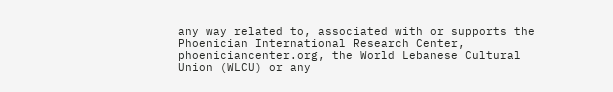any way related to, associated with or supports the Phoenician International Research Center, phoeniciancenter.org, the World Lebanese Cultural Union (WLCU) or any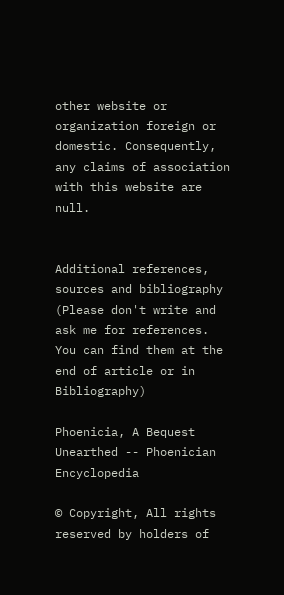other website or organization foreign or domestic. Consequently, any claims of association with this website are null.


Additional references, sources and bibliography (Please don't write and ask me for references. You can find them at the end of article or in Bibliography)

Phoenicia, A Bequest Unearthed -- Phoenician Encyclopedia

© Copyright, All rights reserved by holders of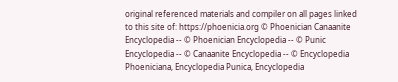original referenced materials and compiler on all pages linked to this site of: https://phoenicia.org © Phoenician Canaanite Encyclopedia -- © Phoenician Encyclopedia -- © Punic Encyclopedia -- © Canaanite Encyclopedia -- © Encyclopedia Phoeniciana, Encyclopedia Punica, Encyclopedia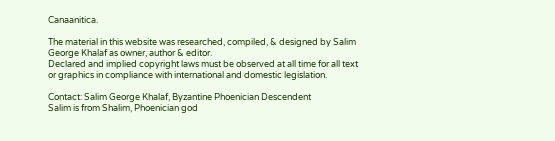Canaanitica.

The material in this website was researched, compiled, & designed by Salim George Khalaf as owner, author & editor.
Declared and implied copyright laws must be observed at all time for all text or graphics in compliance with international and domestic legislation.

Contact: Salim George Khalaf, Byzantine Phoenician Descendent
Salim is from Shalim, Phoenician god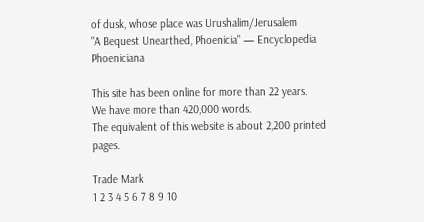of dusk, whose place was Urushalim/Jerusalem
"A Bequest Unearthed, Phoenicia" — Encyclopedia Phoeniciana

This site has been online for more than 22 years.
We have more than 420,000 words.
The equivalent of this website is about 2,200 printed pages.

Trade Mark
1 2 3 4 5 6 7 8 9 10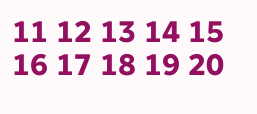11 12 13 14 15 16 17 18 19 20